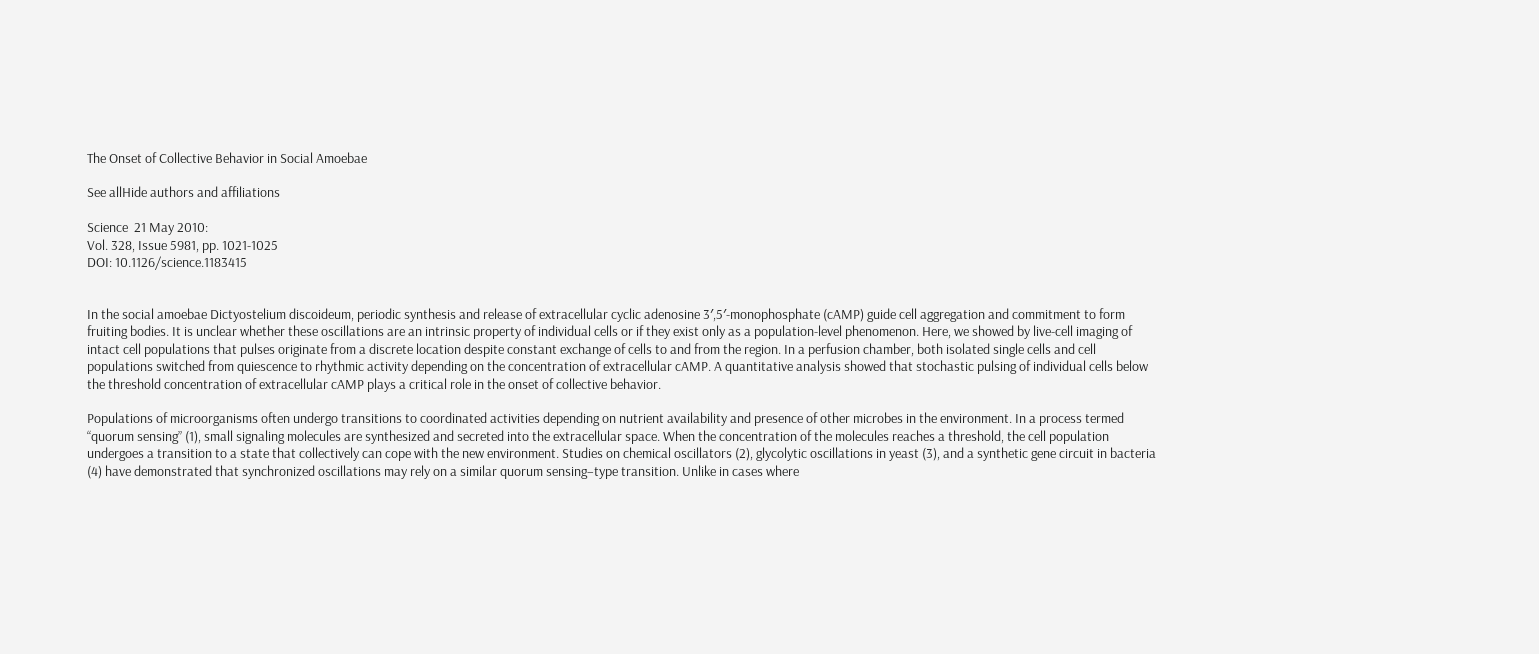The Onset of Collective Behavior in Social Amoebae

See allHide authors and affiliations

Science  21 May 2010:
Vol. 328, Issue 5981, pp. 1021-1025
DOI: 10.1126/science.1183415


In the social amoebae Dictyostelium discoideum, periodic synthesis and release of extracellular cyclic adenosine 3′,5′-monophosphate (cAMP) guide cell aggregation and commitment to form fruiting bodies. It is unclear whether these oscillations are an intrinsic property of individual cells or if they exist only as a population-level phenomenon. Here, we showed by live-cell imaging of intact cell populations that pulses originate from a discrete location despite constant exchange of cells to and from the region. In a perfusion chamber, both isolated single cells and cell populations switched from quiescence to rhythmic activity depending on the concentration of extracellular cAMP. A quantitative analysis showed that stochastic pulsing of individual cells below the threshold concentration of extracellular cAMP plays a critical role in the onset of collective behavior.

Populations of microorganisms often undergo transitions to coordinated activities depending on nutrient availability and presence of other microbes in the environment. In a process termed “quorum sensing” (1), small signaling molecules are synthesized and secreted into the extracellular space. When the concentration of the molecules reaches a threshold, the cell population undergoes a transition to a state that collectively can cope with the new environment. Studies on chemical oscillators (2), glycolytic oscillations in yeast (3), and a synthetic gene circuit in bacteria (4) have demonstrated that synchronized oscillations may rely on a similar quorum sensing–type transition. Unlike in cases where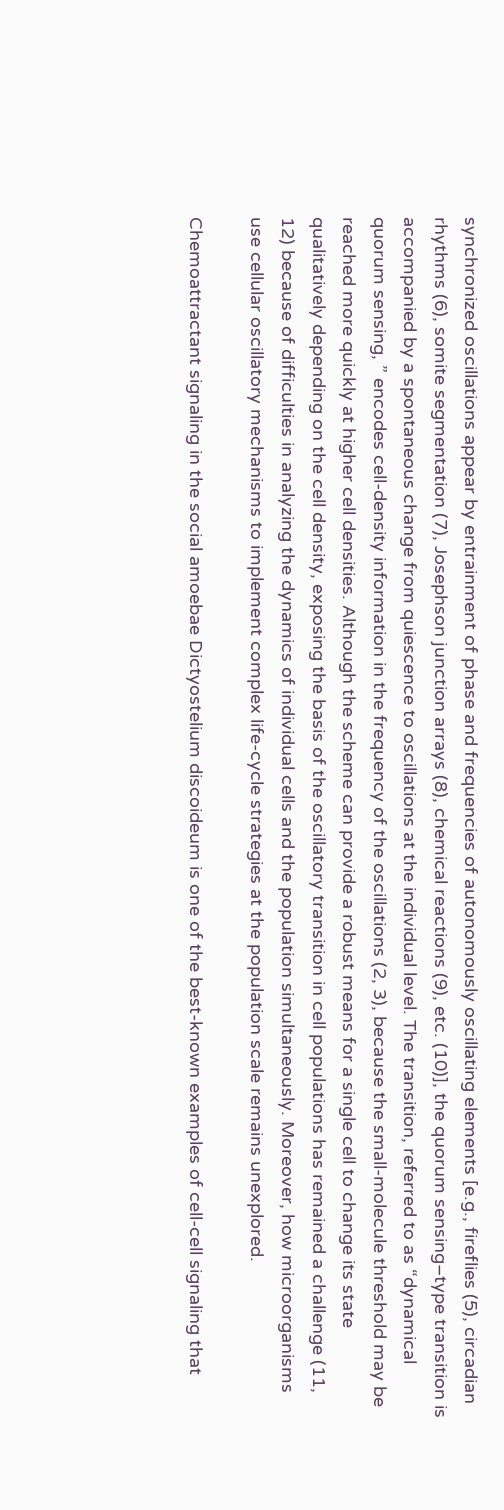synchronized oscillations appear by entrainment of phase and frequencies of autonomously oscillating elements [e.g., fireflies (5), circadian rhythms (6), somite segmentation (7), Josephson junction arrays (8), chemical reactions (9), etc. (10)], the quorum sensing–type transition is accompanied by a spontaneous change from quiescence to oscillations at the individual level. The transition, referred to as “dynamical quorum sensing, ” encodes cell-density information in the frequency of the oscillations (2, 3), because the small-molecule threshold may be reached more quickly at higher cell densities. Although the scheme can provide a robust means for a single cell to change its state qualitatively depending on the cell density, exposing the basis of the oscillatory transition in cell populations has remained a challenge (11, 12) because of difficulties in analyzing the dynamics of individual cells and the population simultaneously. Moreover, how microorganisms use cellular oscillatory mechanisms to implement complex life-cycle strategies at the population scale remains unexplored.

Chemoattractant signaling in the social amoebae Dictyostelium discoideum is one of the best-known examples of cell-cell signaling that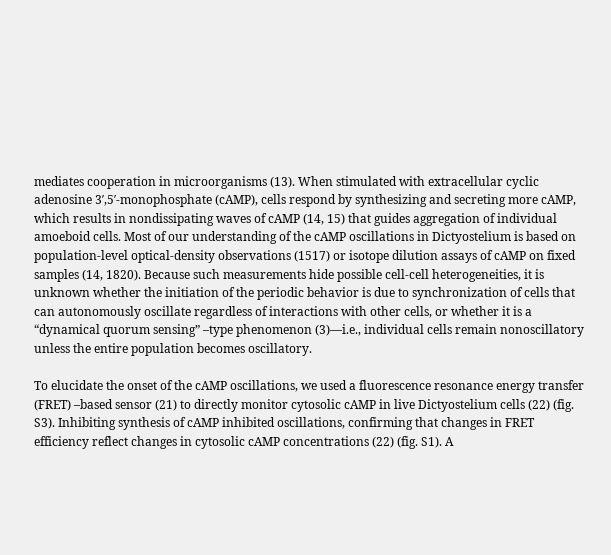mediates cooperation in microorganisms (13). When stimulated with extracellular cyclic adenosine 3′,5′-monophosphate (cAMP), cells respond by synthesizing and secreting more cAMP, which results in nondissipating waves of cAMP (14, 15) that guides aggregation of individual amoeboid cells. Most of our understanding of the cAMP oscillations in Dictyostelium is based on population-level optical-density observations (1517) or isotope dilution assays of cAMP on fixed samples (14, 1820). Because such measurements hide possible cell-cell heterogeneities, it is unknown whether the initiation of the periodic behavior is due to synchronization of cells that can autonomously oscillate regardless of interactions with other cells, or whether it is a “dynamical quorum sensing” –type phenomenon (3)—i.e., individual cells remain nonoscillatory unless the entire population becomes oscillatory.

To elucidate the onset of the cAMP oscillations, we used a fluorescence resonance energy transfer (FRET) –based sensor (21) to directly monitor cytosolic cAMP in live Dictyostelium cells (22) (fig. S3). Inhibiting synthesis of cAMP inhibited oscillations, confirming that changes in FRET efficiency reflect changes in cytosolic cAMP concentrations (22) (fig. S1). A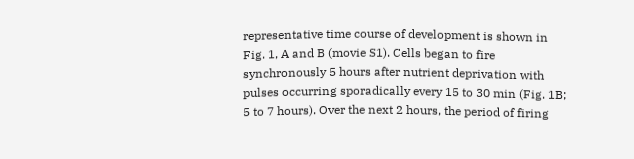representative time course of development is shown in Fig. 1, A and B (movie S1). Cells began to fire synchronously 5 hours after nutrient deprivation with pulses occurring sporadically every 15 to 30 min (Fig. 1B; 5 to 7 hours). Over the next 2 hours, the period of firing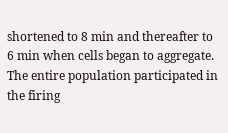shortened to 8 min and thereafter to 6 min when cells began to aggregate. The entire population participated in the firing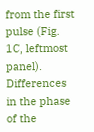from the first pulse (Fig. 1C, leftmost panel). Differences in the phase of the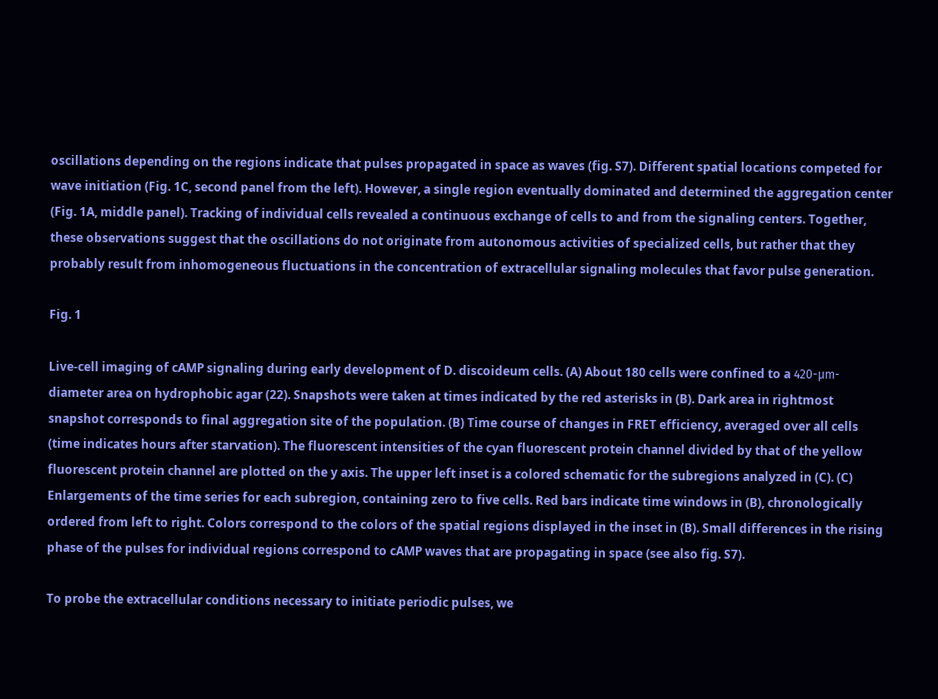oscillations depending on the regions indicate that pulses propagated in space as waves (fig. S7). Different spatial locations competed for wave initiation (Fig. 1C, second panel from the left). However, a single region eventually dominated and determined the aggregation center (Fig. 1A, middle panel). Tracking of individual cells revealed a continuous exchange of cells to and from the signaling centers. Together, these observations suggest that the oscillations do not originate from autonomous activities of specialized cells, but rather that they probably result from inhomogeneous fluctuations in the concentration of extracellular signaling molecules that favor pulse generation.

Fig. 1

Live-cell imaging of cAMP signaling during early development of D. discoideum cells. (A) About 180 cells were confined to a 420-μm-diameter area on hydrophobic agar (22). Snapshots were taken at times indicated by the red asterisks in (B). Dark area in rightmost snapshot corresponds to final aggregation site of the population. (B) Time course of changes in FRET efficiency, averaged over all cells (time indicates hours after starvation). The fluorescent intensities of the cyan fluorescent protein channel divided by that of the yellow fluorescent protein channel are plotted on the y axis. The upper left inset is a colored schematic for the subregions analyzed in (C). (C) Enlargements of the time series for each subregion, containing zero to five cells. Red bars indicate time windows in (B), chronologically ordered from left to right. Colors correspond to the colors of the spatial regions displayed in the inset in (B). Small differences in the rising phase of the pulses for individual regions correspond to cAMP waves that are propagating in space (see also fig. S7).

To probe the extracellular conditions necessary to initiate periodic pulses, we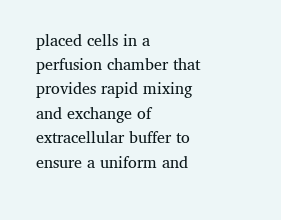placed cells in a perfusion chamber that provides rapid mixing and exchange of extracellular buffer to ensure a uniform and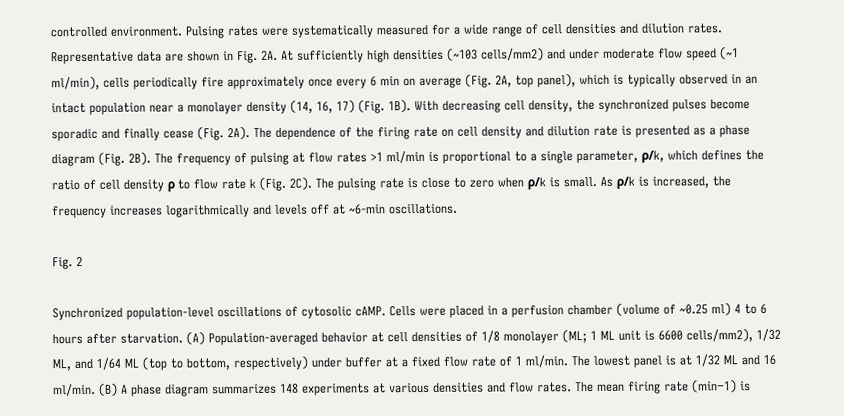controlled environment. Pulsing rates were systematically measured for a wide range of cell densities and dilution rates. Representative data are shown in Fig. 2A. At sufficiently high densities (~103 cells/mm2) and under moderate flow speed (~1 ml/min), cells periodically fire approximately once every 6 min on average (Fig. 2A, top panel), which is typically observed in an intact population near a monolayer density (14, 16, 17) (Fig. 1B). With decreasing cell density, the synchronized pulses become sporadic and finally cease (Fig. 2A). The dependence of the firing rate on cell density and dilution rate is presented as a phase diagram (Fig. 2B). The frequency of pulsing at flow rates >1 ml/min is proportional to a single parameter, ρ/k, which defines the ratio of cell density ρ to flow rate k (Fig. 2C). The pulsing rate is close to zero when ρ/k is small. As ρ/k is increased, the frequency increases logarithmically and levels off at ~6-min oscillations.

Fig. 2

Synchronized population-level oscillations of cytosolic cAMP. Cells were placed in a perfusion chamber (volume of ~0.25 ml) 4 to 6 hours after starvation. (A) Population-averaged behavior at cell densities of 1/8 monolayer (ML; 1 ML unit is 6600 cells/mm2), 1/32 ML, and 1/64 ML (top to bottom, respectively) under buffer at a fixed flow rate of 1 ml/min. The lowest panel is at 1/32 ML and 16 ml/min. (B) A phase diagram summarizes 148 experiments at various densities and flow rates. The mean firing rate (min−1) is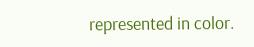represented in color.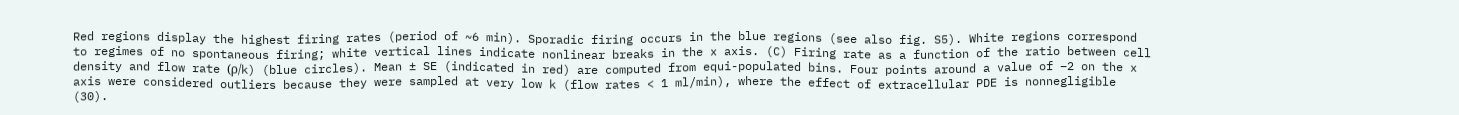Red regions display the highest firing rates (period of ~6 min). Sporadic firing occurs in the blue regions (see also fig. S5). White regions correspond to regimes of no spontaneous firing; white vertical lines indicate nonlinear breaks in the x axis. (C) Firing rate as a function of the ratio between cell density and flow rate (ρ/k) (blue circles). Mean ± SE (indicated in red) are computed from equi-populated bins. Four points around a value of −2 on the x axis were considered outliers because they were sampled at very low k (flow rates < 1 ml/min), where the effect of extracellular PDE is nonnegligible (30).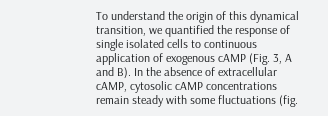To understand the origin of this dynamical transition, we quantified the response of single isolated cells to continuous application of exogenous cAMP (Fig. 3, A and B). In the absence of extracellular cAMP, cytosolic cAMP concentrations remain steady with some fluctuations (fig.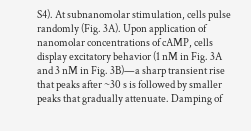S4). At subnanomolar stimulation, cells pulse randomly (Fig. 3A). Upon application of nanomolar concentrations of cAMP, cells display excitatory behavior (1 nM in Fig. 3A and 3 nM in Fig. 3B)—a sharp transient rise that peaks after ~30 s is followed by smaller peaks that gradually attenuate. Damping of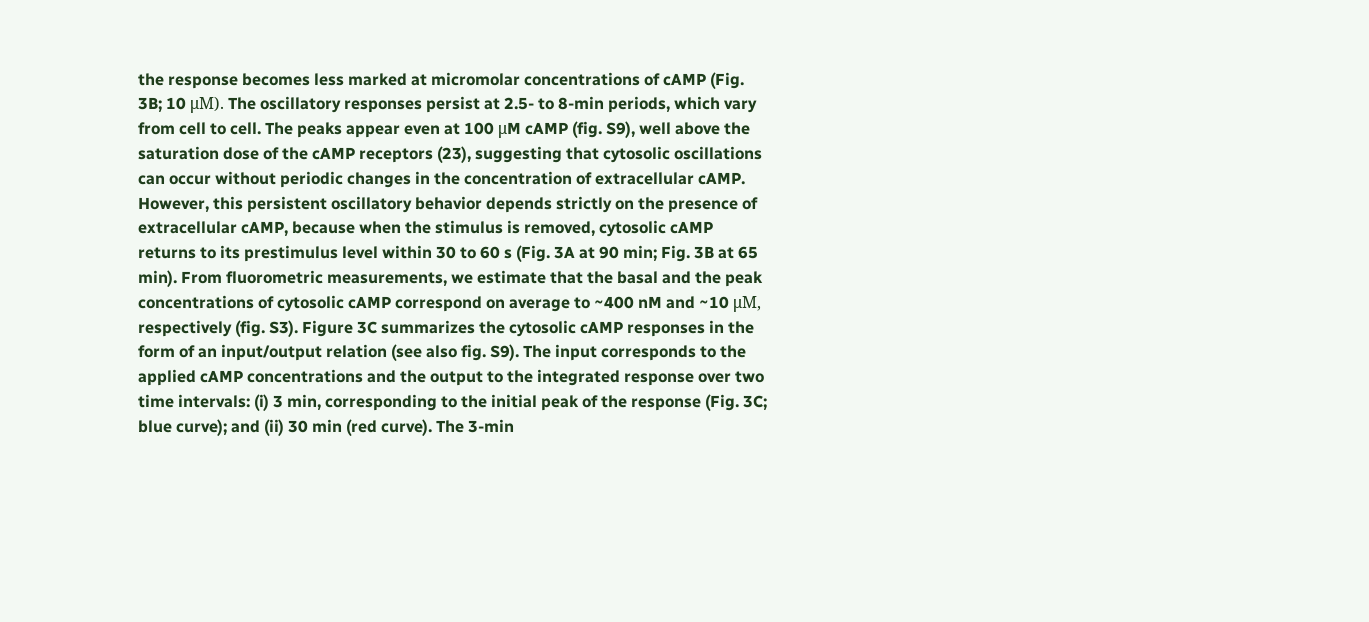the response becomes less marked at micromolar concentrations of cAMP (Fig. 3B; 10 μM). The oscillatory responses persist at 2.5- to 8-min periods, which vary from cell to cell. The peaks appear even at 100 μM cAMP (fig. S9), well above the saturation dose of the cAMP receptors (23), suggesting that cytosolic oscillations can occur without periodic changes in the concentration of extracellular cAMP. However, this persistent oscillatory behavior depends strictly on the presence of extracellular cAMP, because when the stimulus is removed, cytosolic cAMP returns to its prestimulus level within 30 to 60 s (Fig. 3A at 90 min; Fig. 3B at 65 min). From fluorometric measurements, we estimate that the basal and the peak concentrations of cytosolic cAMP correspond on average to ~400 nM and ~10 μM, respectively (fig. S3). Figure 3C summarizes the cytosolic cAMP responses in the form of an input/output relation (see also fig. S9). The input corresponds to the applied cAMP concentrations and the output to the integrated response over two time intervals: (i) 3 min, corresponding to the initial peak of the response (Fig. 3C; blue curve); and (ii) 30 min (red curve). The 3-min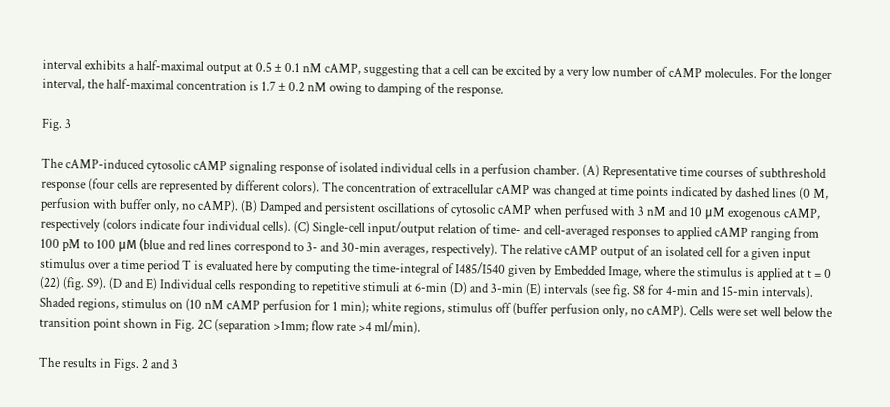interval exhibits a half-maximal output at 0.5 ± 0.1 nM cAMP, suggesting that a cell can be excited by a very low number of cAMP molecules. For the longer interval, the half-maximal concentration is 1.7 ± 0.2 nM owing to damping of the response.

Fig. 3

The cAMP-induced cytosolic cAMP signaling response of isolated individual cells in a perfusion chamber. (A) Representative time courses of subthreshold response (four cells are represented by different colors). The concentration of extracellular cAMP was changed at time points indicated by dashed lines (0 M, perfusion with buffer only, no cAMP). (B) Damped and persistent oscillations of cytosolic cAMP when perfused with 3 nM and 10 μM exogenous cAMP, respectively (colors indicate four individual cells). (C) Single-cell input/output relation of time- and cell-averaged responses to applied cAMP ranging from 100 pM to 100 μM (blue and red lines correspond to 3- and 30-min averages, respectively). The relative cAMP output of an isolated cell for a given input stimulus over a time period T is evaluated here by computing the time-integral of I485/I540 given by Embedded Image, where the stimulus is applied at t = 0 (22) (fig. S9). (D and E) Individual cells responding to repetitive stimuli at 6-min (D) and 3-min (E) intervals (see fig. S8 for 4-min and 15-min intervals). Shaded regions, stimulus on (10 nM cAMP perfusion for 1 min); white regions, stimulus off (buffer perfusion only, no cAMP). Cells were set well below the transition point shown in Fig. 2C (separation >1mm; flow rate >4 ml/min).

The results in Figs. 2 and 3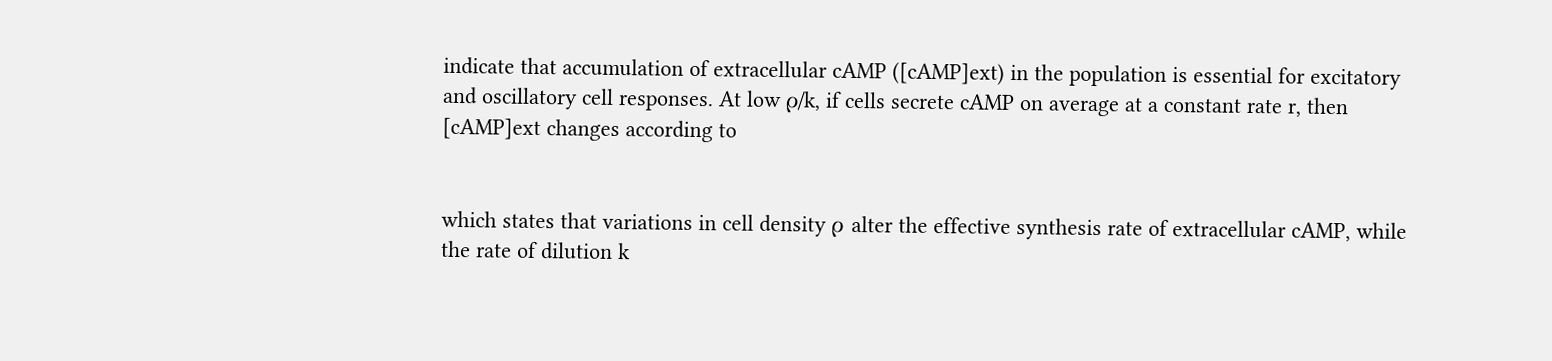indicate that accumulation of extracellular cAMP ([cAMP]ext) in the population is essential for excitatory and oscillatory cell responses. At low ρ/k, if cells secrete cAMP on average at a constant rate r, then [cAMP]ext changes according to


which states that variations in cell density ρ alter the effective synthesis rate of extracellular cAMP, while the rate of dilution k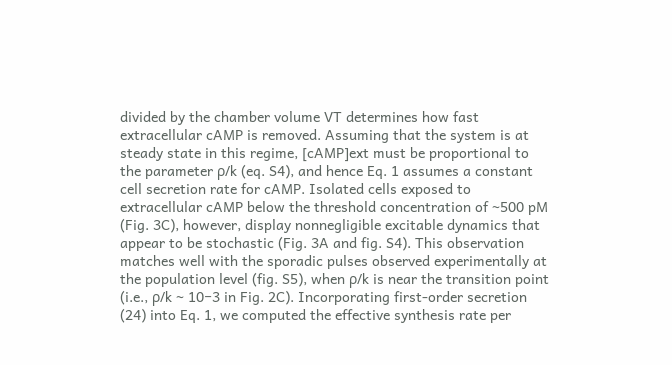divided by the chamber volume VT determines how fast extracellular cAMP is removed. Assuming that the system is at steady state in this regime, [cAMP]ext must be proportional to the parameter ρ/k (eq. S4), and hence Eq. 1 assumes a constant cell secretion rate for cAMP. Isolated cells exposed to extracellular cAMP below the threshold concentration of ~500 pM (Fig. 3C), however, display nonnegligible excitable dynamics that appear to be stochastic (Fig. 3A and fig. S4). This observation matches well with the sporadic pulses observed experimentally at the population level (fig. S5), when ρ/k is near the transition point (i.e., ρ/k ~ 10−3 in Fig. 2C). Incorporating first-order secretion (24) into Eq. 1, we computed the effective synthesis rate per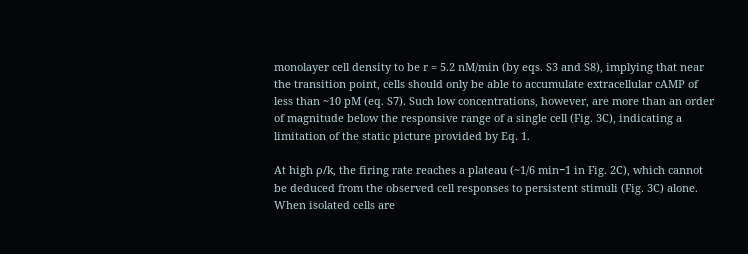monolayer cell density to be r = 5.2 nM/min (by eqs. S3 and S8), implying that near the transition point, cells should only be able to accumulate extracellular cAMP of less than ~10 pM (eq. S7). Such low concentrations, however, are more than an order of magnitude below the responsive range of a single cell (Fig. 3C), indicating a limitation of the static picture provided by Eq. 1.

At high ρ/k, the firing rate reaches a plateau (~1/6 min−1 in Fig. 2C), which cannot be deduced from the observed cell responses to persistent stimuli (Fig. 3C) alone. When isolated cells are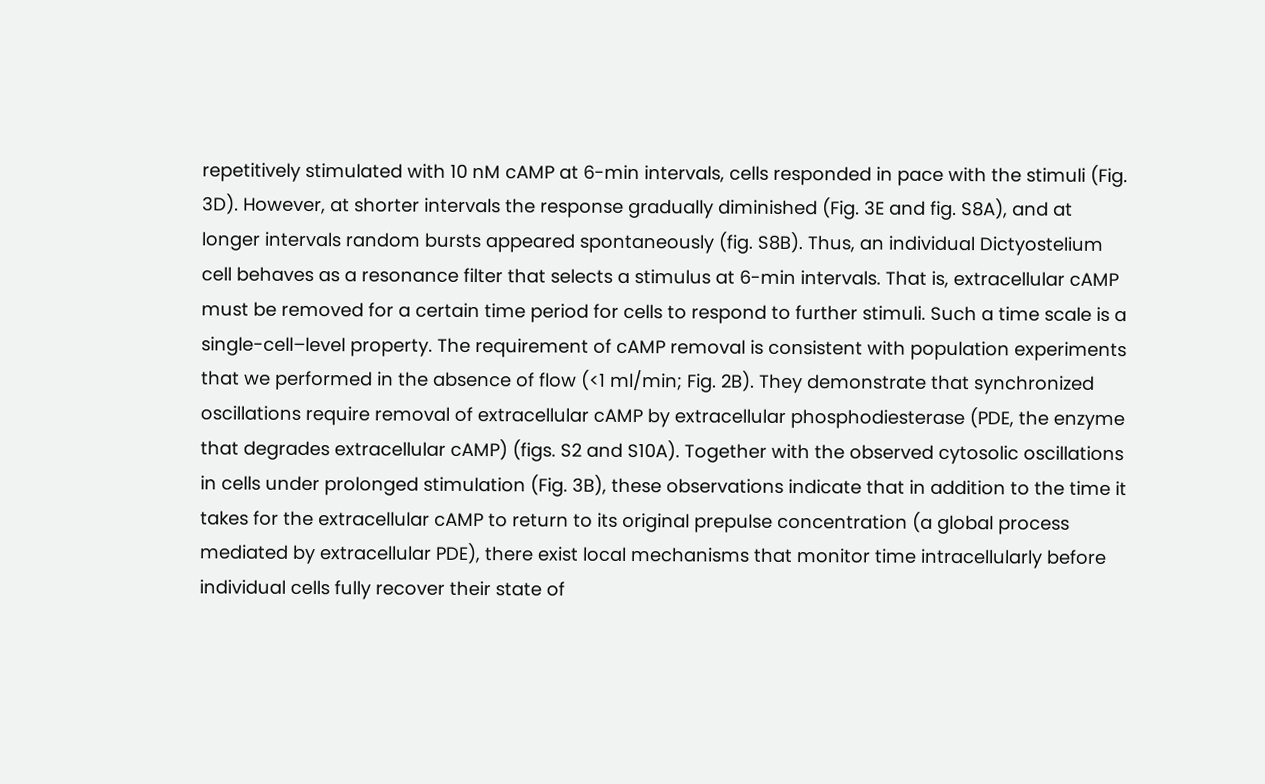repetitively stimulated with 10 nM cAMP at 6-min intervals, cells responded in pace with the stimuli (Fig. 3D). However, at shorter intervals the response gradually diminished (Fig. 3E and fig. S8A), and at longer intervals random bursts appeared spontaneously (fig. S8B). Thus, an individual Dictyostelium cell behaves as a resonance filter that selects a stimulus at 6-min intervals. That is, extracellular cAMP must be removed for a certain time period for cells to respond to further stimuli. Such a time scale is a single-cell–level property. The requirement of cAMP removal is consistent with population experiments that we performed in the absence of flow (<1 ml/min; Fig. 2B). They demonstrate that synchronized oscillations require removal of extracellular cAMP by extracellular phosphodiesterase (PDE, the enzyme that degrades extracellular cAMP) (figs. S2 and S10A). Together with the observed cytosolic oscillations in cells under prolonged stimulation (Fig. 3B), these observations indicate that in addition to the time it takes for the extracellular cAMP to return to its original prepulse concentration (a global process mediated by extracellular PDE), there exist local mechanisms that monitor time intracellularly before individual cells fully recover their state of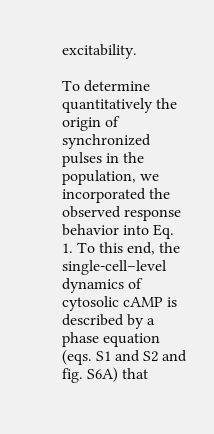excitability.

To determine quantitatively the origin of synchronized pulses in the population, we incorporated the observed response behavior into Eq. 1. To this end, the single-cell–level dynamics of cytosolic cAMP is described by a phase equation (eqs. S1 and S2 and fig. S6A) that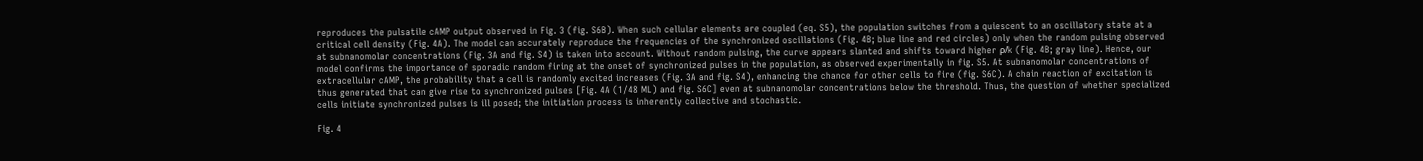reproduces the pulsatile cAMP output observed in Fig. 3 (fig. S6B). When such cellular elements are coupled (eq. S5), the population switches from a quiescent to an oscillatory state at a critical cell density (Fig. 4A). The model can accurately reproduce the frequencies of the synchronized oscillations (Fig. 4B; blue line and red circles) only when the random pulsing observed at subnanomolar concentrations (Fig. 3A and fig. S4) is taken into account. Without random pulsing, the curve appears slanted and shifts toward higher ρ/k (Fig. 4B; gray line). Hence, our model confirms the importance of sporadic random firing at the onset of synchronized pulses in the population, as observed experimentally in fig. S5. At subnanomolar concentrations of extracellular cAMP, the probability that a cell is randomly excited increases (Fig. 3A and fig. S4), enhancing the chance for other cells to fire (fig. S6C). A chain reaction of excitation is thus generated that can give rise to synchronized pulses [Fig. 4A (1/48 ML) and fig. S6C] even at subnanomolar concentrations below the threshold. Thus, the question of whether specialized cells initiate synchronized pulses is ill posed; the initiation process is inherently collective and stochastic.

Fig. 4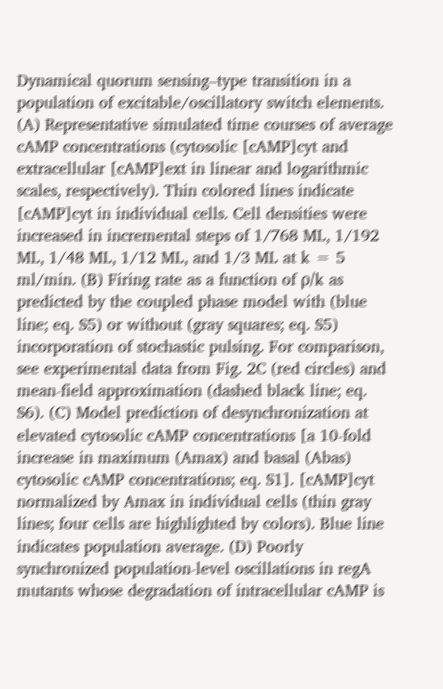Dynamical quorum sensing–type transition in a population of excitable/oscillatory switch elements. (A) Representative simulated time courses of average cAMP concentrations (cytosolic [cAMP]cyt and extracellular [cAMP]ext in linear and logarithmic scales, respectively). Thin colored lines indicate [cAMP]cyt in individual cells. Cell densities were increased in incremental steps of 1/768 ML, 1/192 ML, 1/48 ML, 1/12 ML, and 1/3 ML at k = 5 ml/min. (B) Firing rate as a function of ρ/k as predicted by the coupled phase model with (blue line; eq. S5) or without (gray squares; eq. S5) incorporation of stochastic pulsing. For comparison, see experimental data from Fig. 2C (red circles) and mean-field approximation (dashed black line; eq. S6). (C) Model prediction of desynchronization at elevated cytosolic cAMP concentrations [a 10-fold increase in maximum (Amax) and basal (Abas) cytosolic cAMP concentrations; eq. S1]. [cAMP]cyt normalized by Amax in individual cells (thin gray lines; four cells are highlighted by colors). Blue line indicates population average. (D) Poorly synchronized population-level oscillations in regA mutants whose degradation of intracellular cAMP is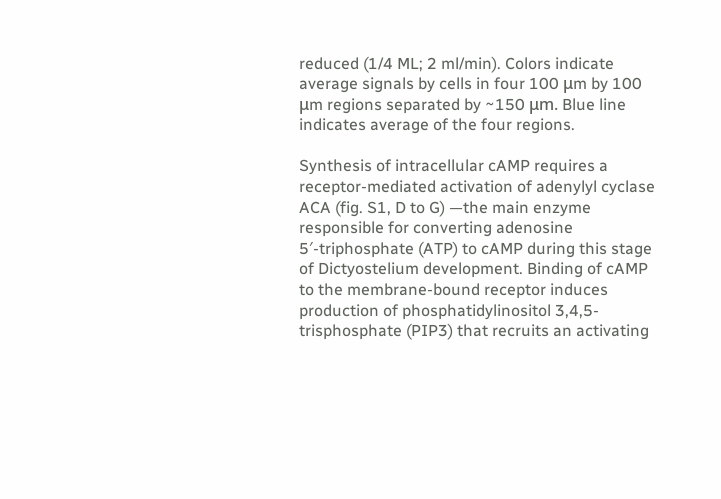reduced (1/4 ML; 2 ml/min). Colors indicate average signals by cells in four 100 μm by 100 μm regions separated by ~150 μm. Blue line indicates average of the four regions.

Synthesis of intracellular cAMP requires a receptor-mediated activation of adenylyl cyclase ACA (fig. S1, D to G) —the main enzyme responsible for converting adenosine 5′-triphosphate (ATP) to cAMP during this stage of Dictyostelium development. Binding of cAMP to the membrane-bound receptor induces production of phosphatidylinositol 3,4,5-trisphosphate (PIP3) that recruits an activating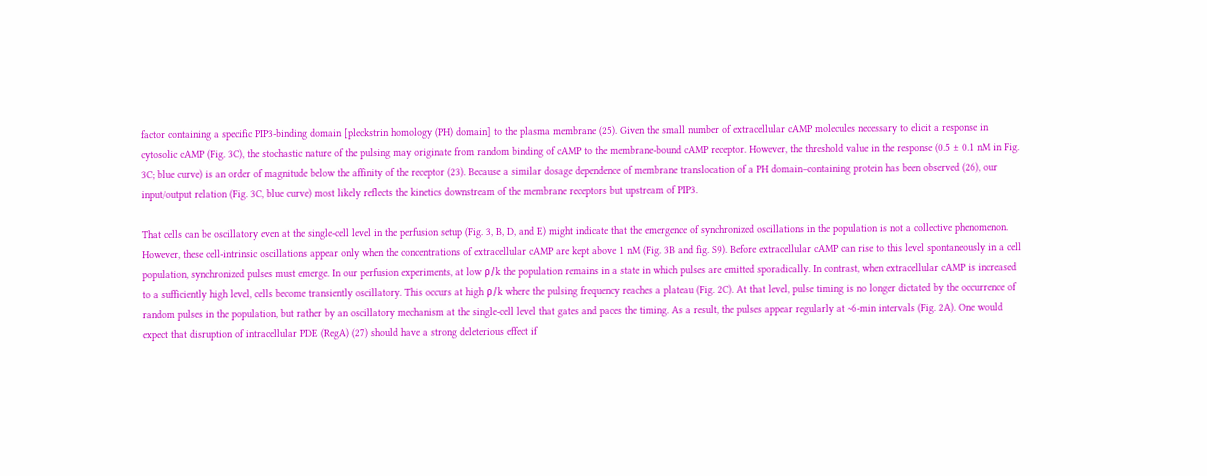factor containing a specific PIP3-binding domain [pleckstrin homology (PH) domain] to the plasma membrane (25). Given the small number of extracellular cAMP molecules necessary to elicit a response in cytosolic cAMP (Fig. 3C), the stochastic nature of the pulsing may originate from random binding of cAMP to the membrane-bound cAMP receptor. However, the threshold value in the response (0.5 ± 0.1 nM in Fig. 3C; blue curve) is an order of magnitude below the affinity of the receptor (23). Because a similar dosage dependence of membrane translocation of a PH domain–containing protein has been observed (26), our input/output relation (Fig. 3C, blue curve) most likely reflects the kinetics downstream of the membrane receptors but upstream of PIP3.

That cells can be oscillatory even at the single-cell level in the perfusion setup (Fig. 3, B, D, and E) might indicate that the emergence of synchronized oscillations in the population is not a collective phenomenon. However, these cell-intrinsic oscillations appear only when the concentrations of extracellular cAMP are kept above 1 nM (Fig. 3B and fig. S9). Before extracellular cAMP can rise to this level spontaneously in a cell population, synchronized pulses must emerge. In our perfusion experiments, at low ρ/k the population remains in a state in which pulses are emitted sporadically. In contrast, when extracellular cAMP is increased to a sufficiently high level, cells become transiently oscillatory. This occurs at high ρ/k where the pulsing frequency reaches a plateau (Fig. 2C). At that level, pulse timing is no longer dictated by the occurrence of random pulses in the population, but rather by an oscillatory mechanism at the single-cell level that gates and paces the timing. As a result, the pulses appear regularly at ~6-min intervals (Fig. 2A). One would expect that disruption of intracellular PDE (RegA) (27) should have a strong deleterious effect if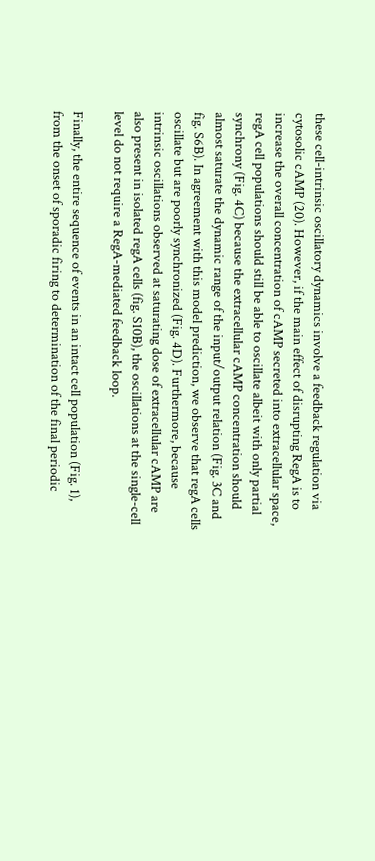these cell-intrinsic oscillatory dynamics involve a feedback regulation via cytosolic cAMP (20). However, if the main effect of disrupting RegA is to increase the overall concentration of cAMP secreted into extracellular space, regA cell populations should still be able to oscillate albeit with only partial synchrony (Fig. 4C) because the extracellular cAMP concentration should almost saturate the dynamic range of the input/output relation (Fig. 3C and fig. S6B). In agreement with this model prediction, we observe that regA cells oscillate but are poorly synchronized (Fig. 4D). Furthermore, because intrinsic oscillations observed at saturating dose of extracellular cAMP are also present in isolated regA cells (fig. S10B), the oscillations at the single-cell level do not require a RegA-mediated feedback loop.

Finally, the entire sequence of events in an intact cell population (Fig. 1), from the onset of sporadic firing to determination of the final periodic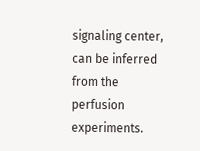signaling center, can be inferred from the perfusion experiments.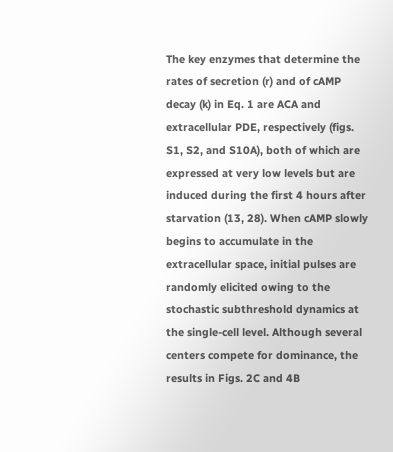The key enzymes that determine the rates of secretion (r) and of cAMP decay (k) in Eq. 1 are ACA and extracellular PDE, respectively (figs. S1, S2, and S10A), both of which are expressed at very low levels but are induced during the first 4 hours after starvation (13, 28). When cAMP slowly begins to accumulate in the extracellular space, initial pulses are randomly elicited owing to the stochastic subthreshold dynamics at the single-cell level. Although several centers compete for dominance, the results in Figs. 2C and 4B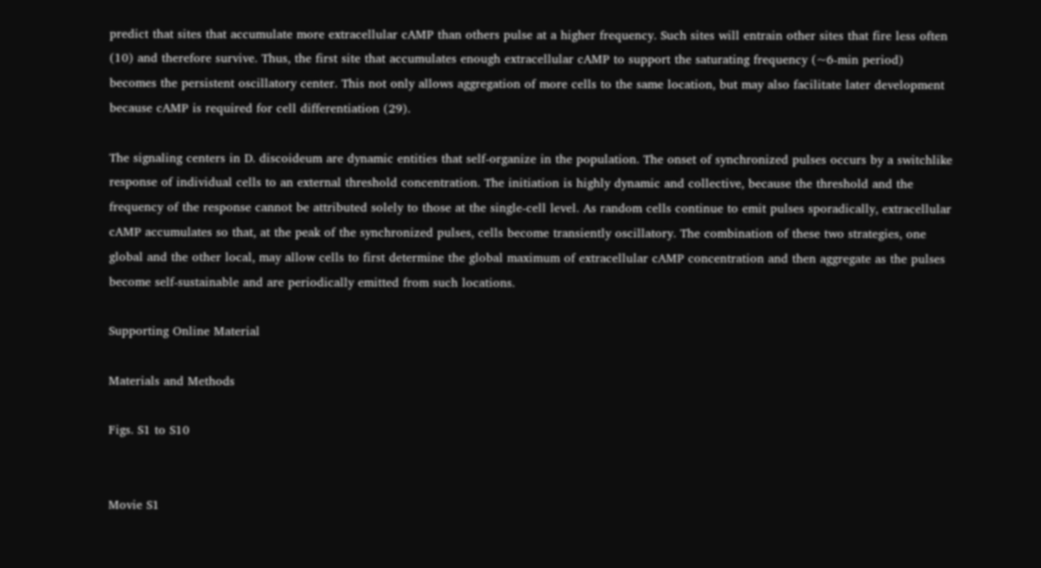predict that sites that accumulate more extracellular cAMP than others pulse at a higher frequency. Such sites will entrain other sites that fire less often (10) and therefore survive. Thus, the first site that accumulates enough extracellular cAMP to support the saturating frequency (~6-min period) becomes the persistent oscillatory center. This not only allows aggregation of more cells to the same location, but may also facilitate later development because cAMP is required for cell differentiation (29).

The signaling centers in D. discoideum are dynamic entities that self-organize in the population. The onset of synchronized pulses occurs by a switchlike response of individual cells to an external threshold concentration. The initiation is highly dynamic and collective, because the threshold and the frequency of the response cannot be attributed solely to those at the single-cell level. As random cells continue to emit pulses sporadically, extracellular cAMP accumulates so that, at the peak of the synchronized pulses, cells become transiently oscillatory. The combination of these two strategies, one global and the other local, may allow cells to first determine the global maximum of extracellular cAMP concentration and then aggregate as the pulses become self-sustainable and are periodically emitted from such locations.

Supporting Online Material

Materials and Methods

Figs. S1 to S10


Movie S1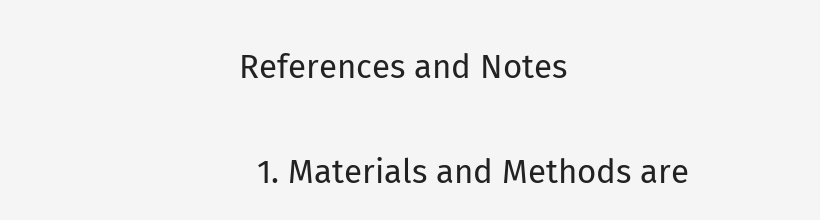References and Notes

  1. Materials and Methods are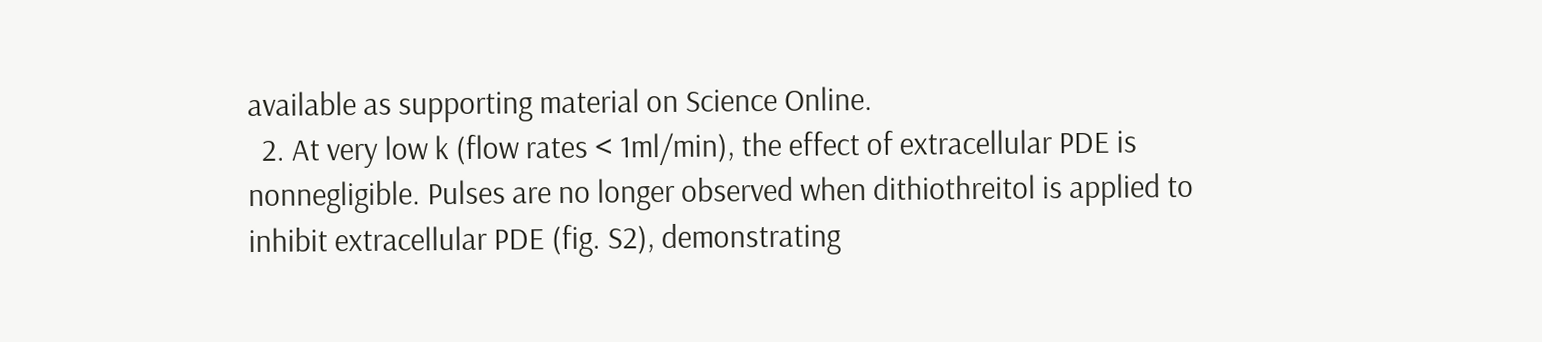available as supporting material on Science Online.
  2. At very low k (flow rates < 1ml/min), the effect of extracellular PDE is nonnegligible. Pulses are no longer observed when dithiothreitol is applied to inhibit extracellular PDE (fig. S2), demonstrating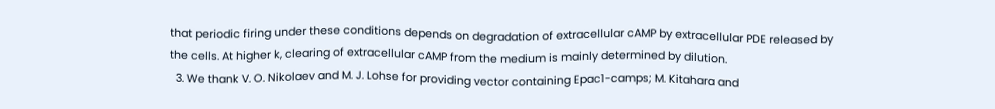that periodic firing under these conditions depends on degradation of extracellular cAMP by extracellular PDE released by the cells. At higher k, clearing of extracellular cAMP from the medium is mainly determined by dilution.
  3. We thank V. O. Nikolaev and M. J. Lohse for providing vector containing Epac1-camps; M. Kitahara and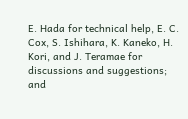E. Hada for technical help, E. C. Cox, S. Ishihara, K. Kaneko, H. Kori, and J. Teramae for discussions and suggestions; and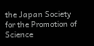the Japan Society for the Promotion of Science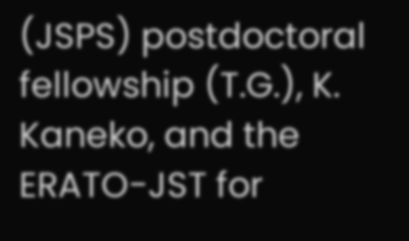(JSPS) postdoctoral fellowship (T.G.), K. Kaneko, and the ERATO-JST for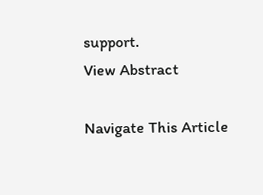support.
View Abstract

Navigate This Article